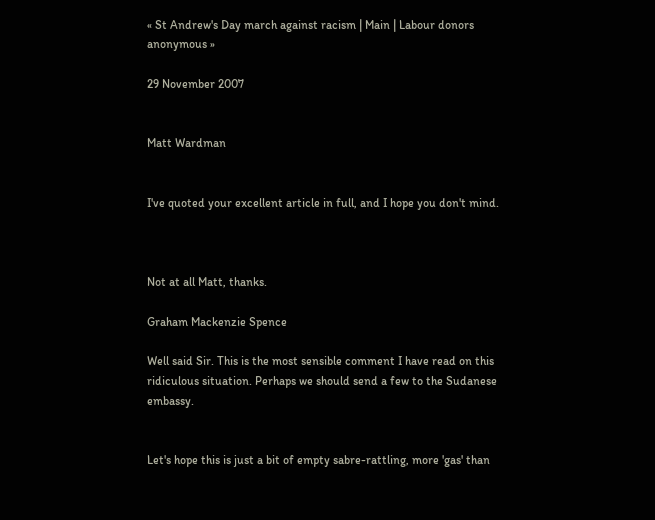« St Andrew's Day march against racism | Main | Labour donors anonymous »

29 November 2007


Matt Wardman


I've quoted your excellent article in full, and I hope you don't mind.



Not at all Matt, thanks.

Graham Mackenzie Spence

Well said Sir. This is the most sensible comment I have read on this ridiculous situation. Perhaps we should send a few to the Sudanese embassy.


Let's hope this is just a bit of empty sabre-rattling, more 'gas' than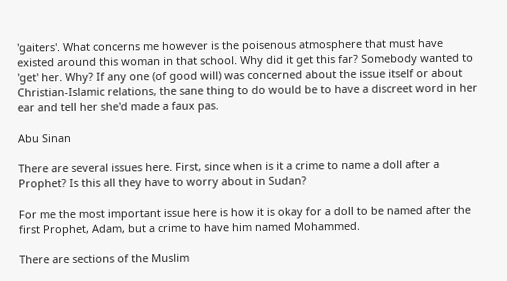'gaiters'. What concerns me however is the poisenous atmosphere that must have existed around this woman in that school. Why did it get this far? Somebody wanted to 'get' her. Why? If any one (of good will) was concerned about the issue itself or about Christian-Islamic relations, the sane thing to do would be to have a discreet word in her ear and tell her she'd made a faux pas.

Abu Sinan

There are several issues here. First, since when is it a crime to name a doll after a Prophet? Is this all they have to worry about in Sudan?

For me the most important issue here is how it is okay for a doll to be named after the first Prophet, Adam, but a crime to have him named Mohammed.

There are sections of the Muslim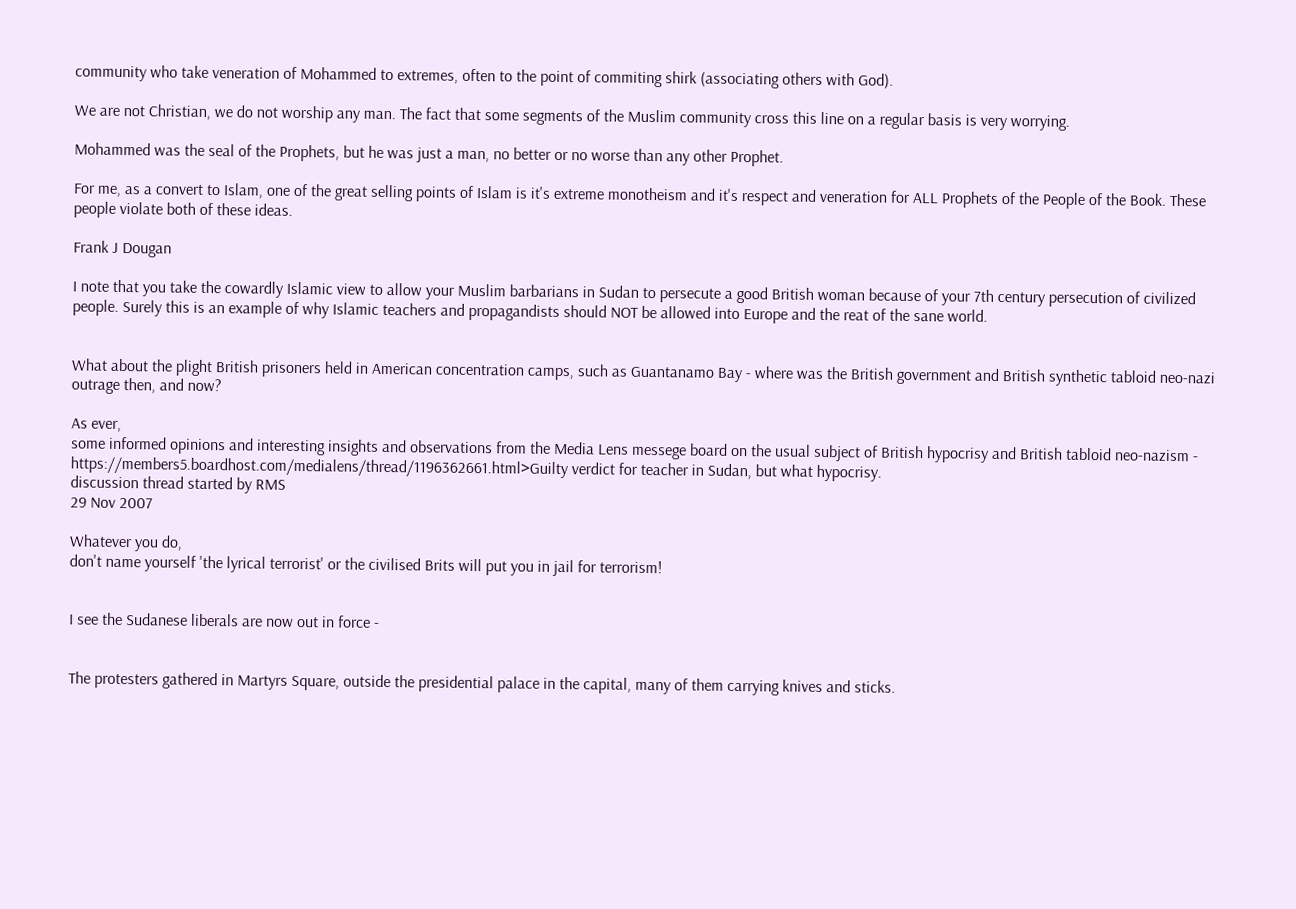community who take veneration of Mohammed to extremes, often to the point of commiting shirk (associating others with God).

We are not Christian, we do not worship any man. The fact that some segments of the Muslim community cross this line on a regular basis is very worrying.

Mohammed was the seal of the Prophets, but he was just a man, no better or no worse than any other Prophet.

For me, as a convert to Islam, one of the great selling points of Islam is it's extreme monotheism and it's respect and veneration for ALL Prophets of the People of the Book. These people violate both of these ideas.

Frank J Dougan

I note that you take the cowardly Islamic view to allow your Muslim barbarians in Sudan to persecute a good British woman because of your 7th century persecution of civilized people. Surely this is an example of why Islamic teachers and propagandists should NOT be allowed into Europe and the reat of the sane world.


What about the plight British prisoners held in American concentration camps, such as Guantanamo Bay - where was the British government and British synthetic tabloid neo-nazi outrage then, and now?

As ever,
some informed opinions and interesting insights and observations from the Media Lens messege board on the usual subject of British hypocrisy and British tabloid neo-nazism -
https://members5.boardhost.com/medialens/thread/1196362661.html>Guilty verdict for teacher in Sudan, but what hypocrisy.
discussion thread started by RMS
29 Nov 2007

Whatever you do,
don't name yourself 'the lyrical terrorist' or the civilised Brits will put you in jail for terrorism!


I see the Sudanese liberals are now out in force -


The protesters gathered in Martyrs Square, outside the presidential palace in the capital, many of them carrying knives and sticks.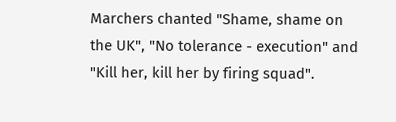Marchers chanted "Shame, shame on the UK", "No tolerance - execution" and "Kill her, kill her by firing squad".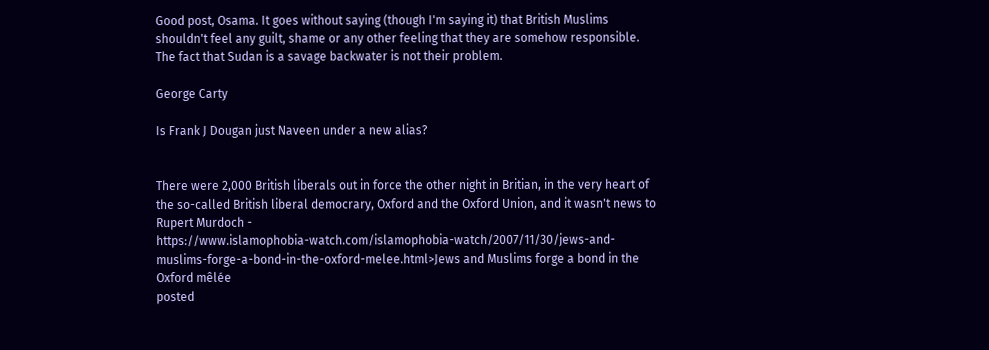Good post, Osama. It goes without saying (though I'm saying it) that British Muslims shouldn't feel any guilt, shame or any other feeling that they are somehow responsible. The fact that Sudan is a savage backwater is not their problem.

George Carty

Is Frank J Dougan just Naveen under a new alias?


There were 2,000 British liberals out in force the other night in Britian, in the very heart of the so-called British liberal democrary, Oxford and the Oxford Union, and it wasn't news to Rupert Murdoch -
https://www.islamophobia-watch.com/islamophobia-watch/2007/11/30/jews-and-muslims-forge-a-bond-in-the-oxford-melee.html>Jews and Muslims forge a bond in the Oxford mêlée
posted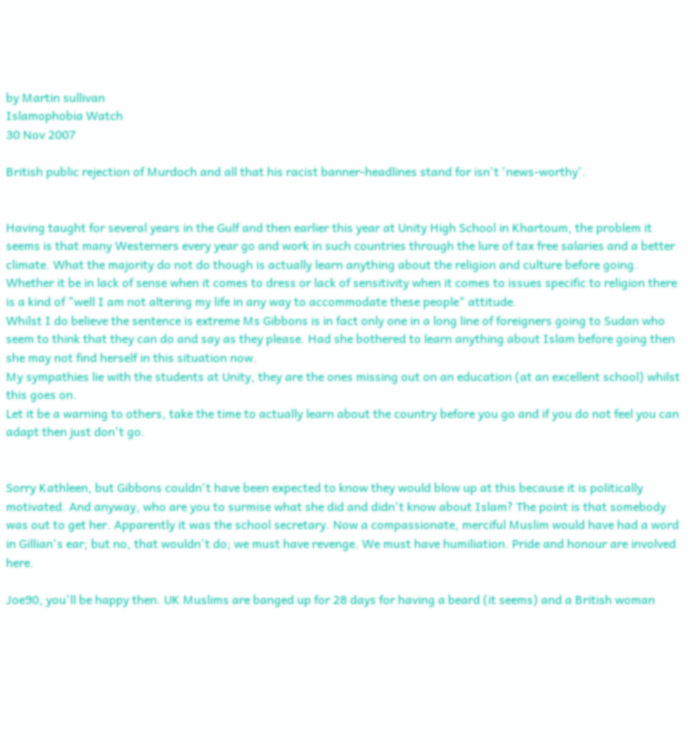by Martin sullivan
Islamophobia Watch
30 Nov 2007

British public rejection of Murdoch and all that his racist banner-headlines stand for isn't 'news-worthy'.


Having taught for several years in the Gulf and then earlier this year at Unity High School in Khartoum, the problem it seems is that many Westerners every year go and work in such countries through the lure of tax free salaries and a better climate. What the majority do not do though is actually learn anything about the religion and culture before going. Whether it be in lack of sense when it comes to dress or lack of sensitivity when it comes to issues specific to religion there is a kind of "well I am not altering my life in any way to accommodate these people" attitude.
Whilst I do believe the sentence is extreme Ms Gibbons is in fact only one in a long line of foreigners going to Sudan who seem to think that they can do and say as they please. Had she bothered to learn anything about Islam before going then she may not find herself in this situation now.
My sympathies lie with the students at Unity, they are the ones missing out on an education (at an excellent school) whilst this goes on.
Let it be a warning to others, take the time to actually learn about the country before you go and if you do not feel you can adapt then just don't go.


Sorry Kathleen, but Gibbons couldn't have been expected to know they would blow up at this because it is politically motivated. And anyway, who are you to surmise what she did and didn't know about Islam? The point is that somebody was out to get her. Apparently it was the school secretary. Now a compassionate, merciful Muslim would have had a word in Gillian's ear; but no, that wouldn't do; we must have revenge. We must have humiliation. Pride and honour are involved here.

Joe90, you'll be happy then. UK Muslims are banged up for 28 days for having a beard (it seems) and a British woman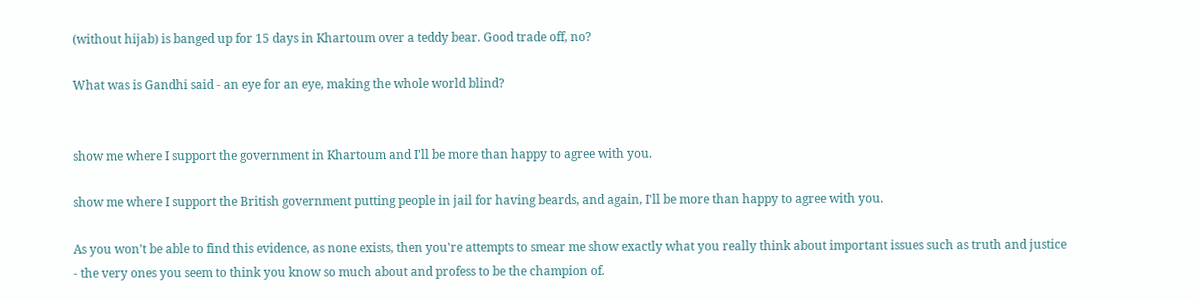(without hijab) is banged up for 15 days in Khartoum over a teddy bear. Good trade off, no?

What was is Gandhi said - an eye for an eye, making the whole world blind?


show me where I support the government in Khartoum and I'll be more than happy to agree with you.

show me where I support the British government putting people in jail for having beards, and again, I'll be more than happy to agree with you.

As you won't be able to find this evidence, as none exists, then you're attempts to smear me show exactly what you really think about important issues such as truth and justice - the very ones you seem to think you know so much about and profess to be the champion of.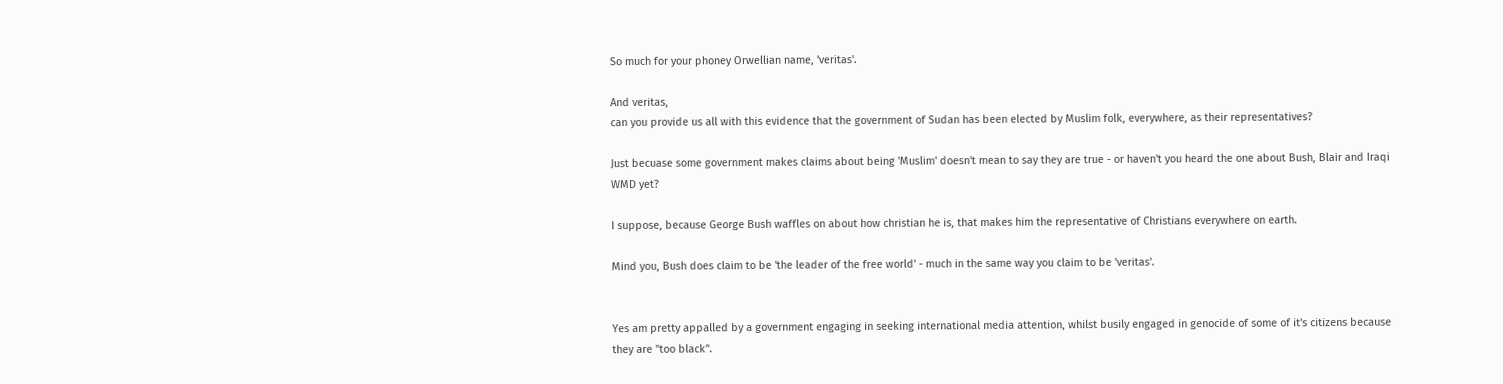So much for your phoney Orwellian name, 'veritas'.

And veritas,
can you provide us all with this evidence that the government of Sudan has been elected by Muslim folk, everywhere, as their representatives?

Just becuase some government makes claims about being 'Muslim' doesn't mean to say they are true - or haven't you heard the one about Bush, Blair and Iraqi WMD yet?

I suppose, because George Bush waffles on about how christian he is, that makes him the representative of Christians everywhere on earth.

Mind you, Bush does claim to be 'the leader of the free world' - much in the same way you claim to be 'veritas'.


Yes am pretty appalled by a government engaging in seeking international media attention, whilst busily engaged in genocide of some of it's citizens because they are "too black".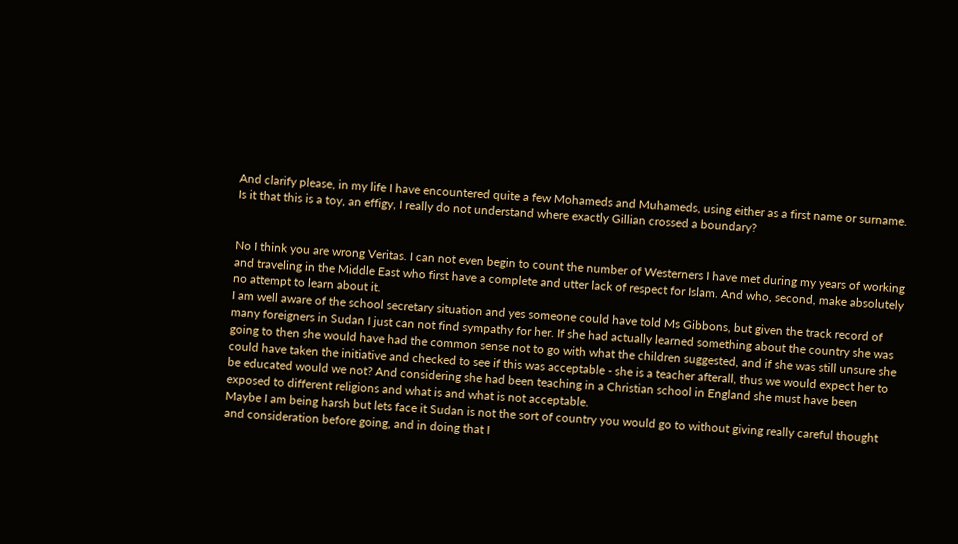And clarify please, in my life I have encountered quite a few Mohameds and Muhameds, using either as a first name or surname. Is it that this is a toy, an effigy, I really do not understand where exactly Gillian crossed a boundary?


No I think you are wrong Veritas. I can not even begin to count the number of Westerners I have met during my years of working and traveling in the Middle East who first have a complete and utter lack of respect for Islam. And who, second, make absolutely no attempt to learn about it.
I am well aware of the school secretary situation and yes someone could have told Ms Gibbons, but given the track record of many foreigners in Sudan I just can not find sympathy for her. If she had actually learned something about the country she was going to then she would have had the common sense not to go with what the children suggested, and if she was still unsure she could have taken the initiative and checked to see if this was acceptable - she is a teacher afterall, thus we would expect her to be educated would we not? And considering she had been teaching in a Christian school in England she must have been exposed to different religions and what is and what is not acceptable.
Maybe I am being harsh but lets face it Sudan is not the sort of country you would go to without giving really careful thought and consideration before going, and in doing that I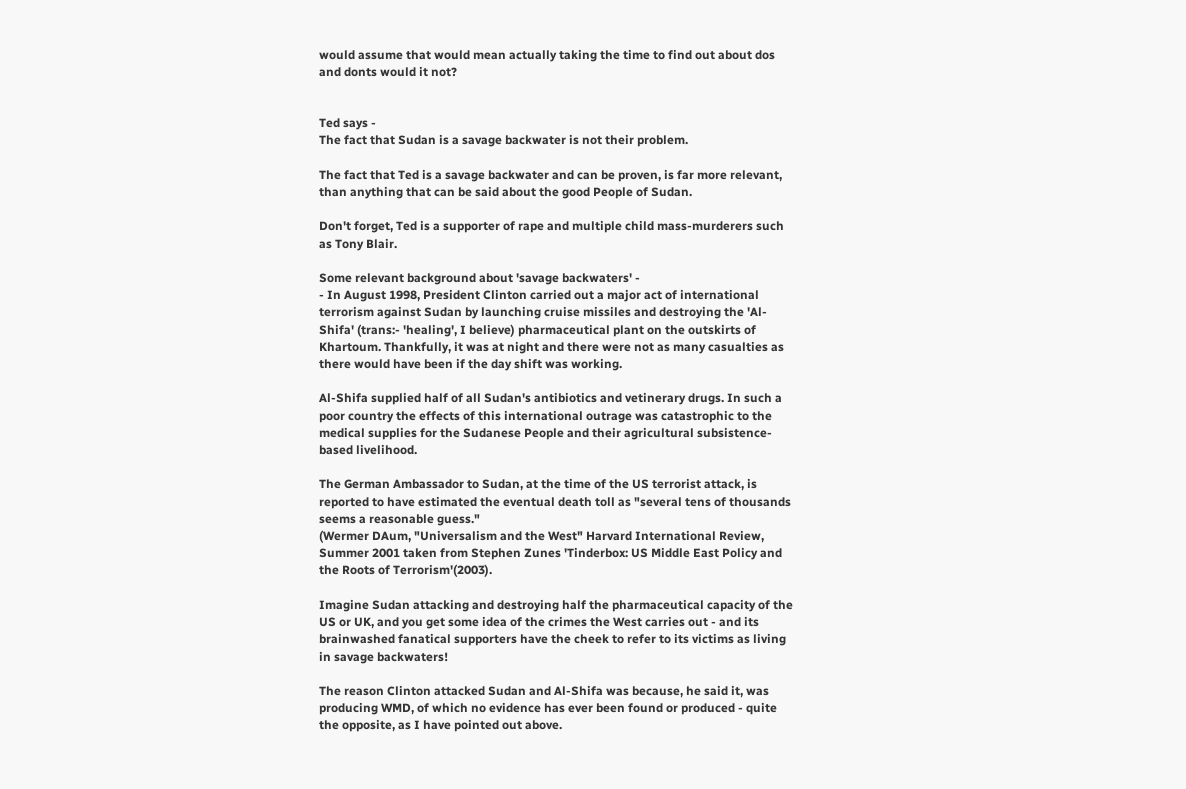would assume that would mean actually taking the time to find out about dos and donts would it not?


Ted says -
The fact that Sudan is a savage backwater is not their problem.

The fact that Ted is a savage backwater and can be proven, is far more relevant, than anything that can be said about the good People of Sudan.

Don't forget, Ted is a supporter of rape and multiple child mass-murderers such as Tony Blair.

Some relevant background about 'savage backwaters' -
- In August 1998, President Clinton carried out a major act of international terrorism against Sudan by launching cruise missiles and destroying the 'Al-Shifa' (trans:- 'healing', I believe) pharmaceutical plant on the outskirts of Khartoum. Thankfully, it was at night and there were not as many casualties as there would have been if the day shift was working.

Al-Shifa supplied half of all Sudan's antibiotics and vetinerary drugs. In such a poor country the effects of this international outrage was catastrophic to the medical supplies for the Sudanese People and their agricultural subsistence-based livelihood.

The German Ambassador to Sudan, at the time of the US terrorist attack, is reported to have estimated the eventual death toll as "several tens of thousands seems a reasonable guess."
(Wermer DAum, "Universalism and the West" Harvard International Review, Summer 2001 taken from Stephen Zunes 'Tinderbox: US Middle East Policy and the Roots of Terrorism'(2003).

Imagine Sudan attacking and destroying half the pharmaceutical capacity of the US or UK, and you get some idea of the crimes the West carries out - and its brainwashed fanatical supporters have the cheek to refer to its victims as living in savage backwaters!

The reason Clinton attacked Sudan and Al-Shifa was because, he said it, was producing WMD, of which no evidence has ever been found or produced - quite the opposite, as I have pointed out above.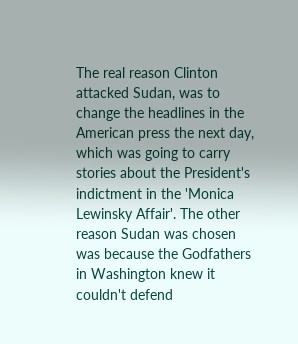The real reason Clinton attacked Sudan, was to change the headlines in the American press the next day, which was going to carry stories about the President's indictment in the 'Monica Lewinsky Affair'. The other reason Sudan was chosen was because the Godfathers in Washington knew it couldn't defend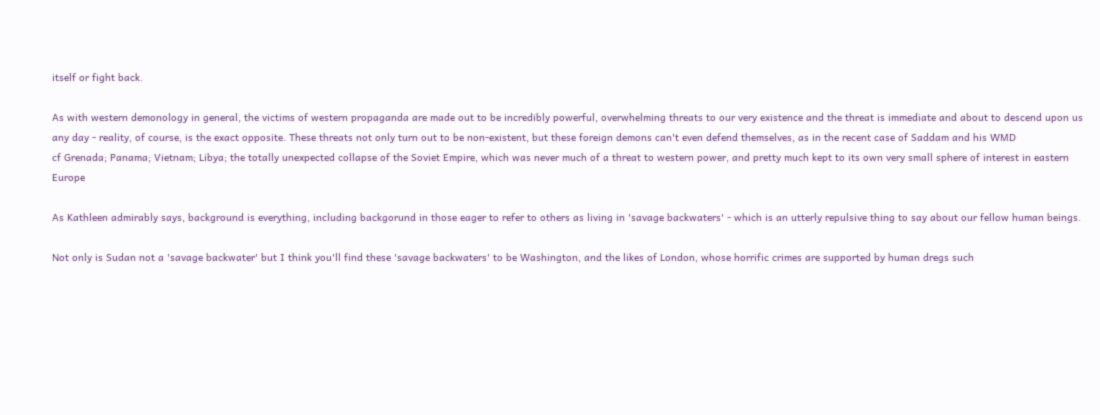itself or fight back.

As with western demonology in general, the victims of western propaganda are made out to be incredibly powerful, overwhelming threats to our very existence and the threat is immediate and about to descend upon us any day - reality, of course, is the exact opposite. These threats not only turn out to be non-existent, but these foreign demons can't even defend themselves, as in the recent case of Saddam and his WMD
cf Grenada; Panama; Vietnam; Libya; the totally unexpected collapse of the Soviet Empire, which was never much of a threat to western power, and pretty much kept to its own very small sphere of interest in eastern Europe

As Kathleen admirably says, background is everything, including backgorund in those eager to refer to others as living in 'savage backwaters' - which is an utterly repulsive thing to say about our fellow human beings.

Not only is Sudan not a 'savage backwater' but I think you'll find these 'savage backwaters' to be Washington, and the likes of London, whose horrific crimes are supported by human dregs such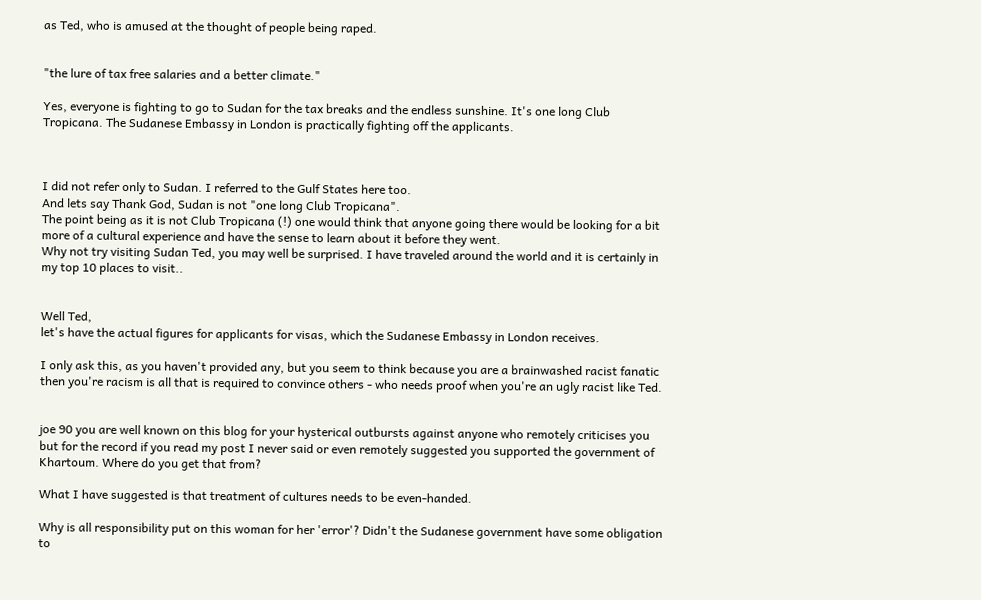as Ted, who is amused at the thought of people being raped.


"the lure of tax free salaries and a better climate."

Yes, everyone is fighting to go to Sudan for the tax breaks and the endless sunshine. It's one long Club Tropicana. The Sudanese Embassy in London is practically fighting off the applicants.



I did not refer only to Sudan. I referred to the Gulf States here too.
And lets say Thank God, Sudan is not "one long Club Tropicana".
The point being as it is not Club Tropicana (!) one would think that anyone going there would be looking for a bit more of a cultural experience and have the sense to learn about it before they went.
Why not try visiting Sudan Ted, you may well be surprised. I have traveled around the world and it is certainly in my top 10 places to visit..


Well Ted,
let's have the actual figures for applicants for visas, which the Sudanese Embassy in London receives.

I only ask this, as you haven't provided any, but you seem to think because you are a brainwashed racist fanatic then you're racism is all that is required to convince others - who needs proof when you're an ugly racist like Ted.


joe 90 you are well known on this blog for your hysterical outbursts against anyone who remotely criticises you but for the record if you read my post I never said or even remotely suggested you supported the government of Khartoum. Where do you get that from?

What I have suggested is that treatment of cultures needs to be even-handed.

Why is all responsibility put on this woman for her 'error'? Didn't the Sudanese government have some obligation to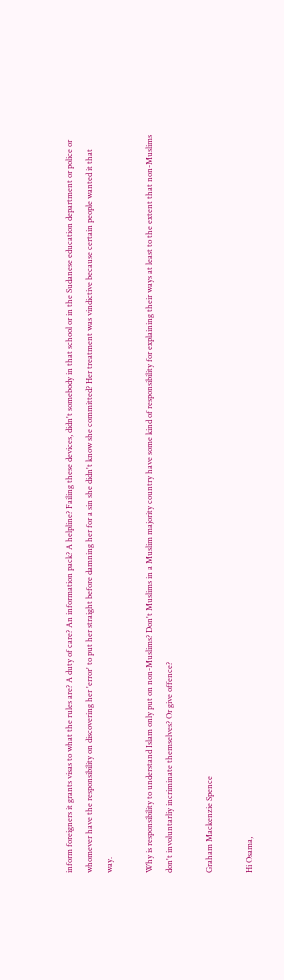inform foreigners it grants visas to what the rules are? A duty of care? An information pack? A helpline? Failing these devices, didn't somebody in that school or in the Sudanese education department or police or whomever have the responsibility on discovering her 'error' to put her straight before damning her for a sin she didn't know she committed? Her treatment was vindictive because certain people wanted it that way.

Why is responsibility to understand Islam only put on non-Muslims? Don't Muslims in a Muslim majority country have some kind of responsibility for explaining their ways at least to the extent that non-Muslims don't involuntarliy incriminate themselves? Or give offence?

Graham Mackenzie Spence

Hi Osama,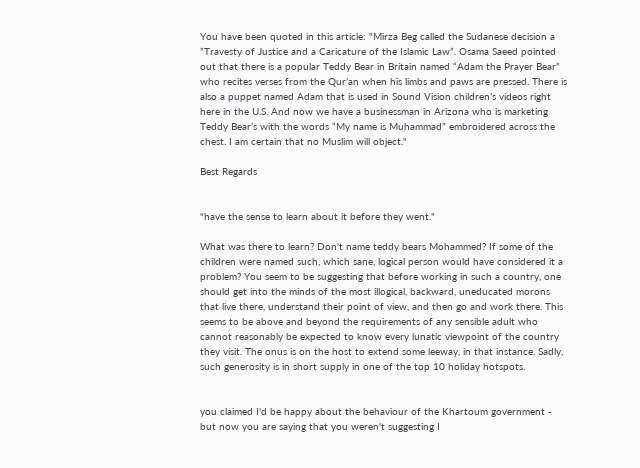You have been quoted in this article: "Mirza Beg called the Sudanese decision a ”Travesty of Justice and a Caricature of the Islamic Law”. Osama Saeed pointed out that there is a popular Teddy Bear in Britain named “Adam the Prayer Bear” who recites verses from the Qur’an when his limbs and paws are pressed. There is also a puppet named Adam that is used in Sound Vision children’s videos right here in the U.S. And now we have a businessman in Arizona who is marketing Teddy Bear’s with the words “My name is Muhammad” embroidered across the chest. I am certain that no Muslim will object."

Best Regards


"have the sense to learn about it before they went."

What was there to learn? Don't name teddy bears Mohammed? If some of the children were named such, which sane, logical person would have considered it a problem? You seem to be suggesting that before working in such a country, one should get into the minds of the most illogical, backward, uneducated morons that live there, understand their point of view, and then go and work there. This seems to be above and beyond the requirements of any sensible adult who cannot reasonably be expected to know every lunatic viewpoint of the country they visit. The onus is on the host to extend some leeway, in that instance. Sadly, such generosity is in short supply in one of the top 10 holiday hotspots.


you claimed I'd be happy about the behaviour of the Khartoum government - but now you are saying that you weren't suggesting I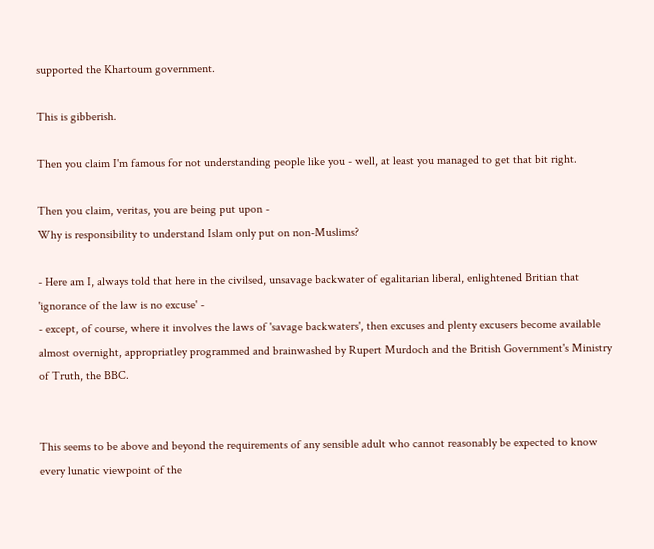supported the Khartoum government.

This is gibberish.

Then you claim I'm famous for not understanding people like you - well, at least you managed to get that bit right.

Then you claim, veritas, you are being put upon -
Why is responsibility to understand Islam only put on non-Muslims?

- Here am I, always told that here in the civilsed, unsavage backwater of egalitarian liberal, enlightened Britian that 'ignorance of the law is no excuse' -
- except, of course, where it involves the laws of 'savage backwaters', then excuses and plenty excusers become available almost overnight, appropriatley programmed and brainwashed by Rupert Murdoch and the British Government's Ministry of Truth, the BBC.


This seems to be above and beyond the requirements of any sensible adult who cannot reasonably be expected to know every lunatic viewpoint of the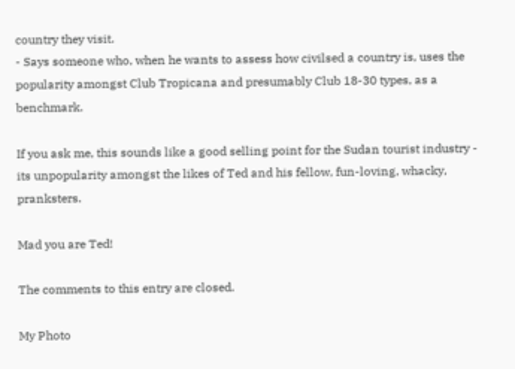country they visit.
- Says someone who, when he wants to assess how civilsed a country is, uses the popularity amongst Club Tropicana and presumably Club 18-30 types, as a benchmark.

If you ask me, this sounds like a good selling point for the Sudan tourist industry - its unpopularity amongst the likes of Ted and his fellow, fun-loving, whacky, pranksters.

Mad you are Ted!

The comments to this entry are closed.

My Photo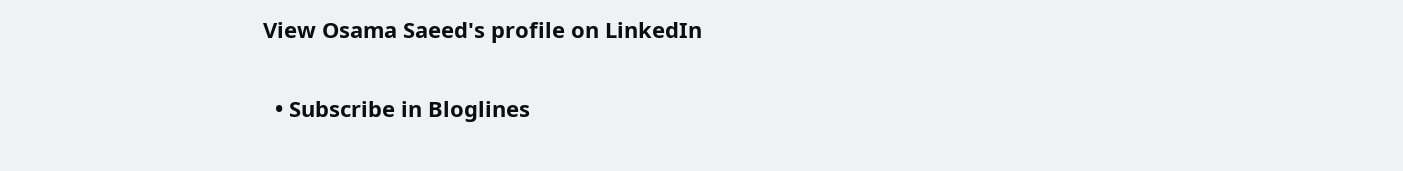View Osama Saeed's profile on LinkedIn


  • Subscribe in Bloglines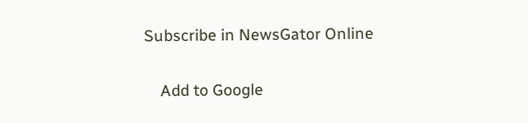Subscribe in NewsGator Online

    Add to Google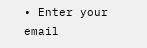• Enter your email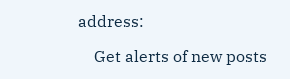address:

    Get alerts of new posts